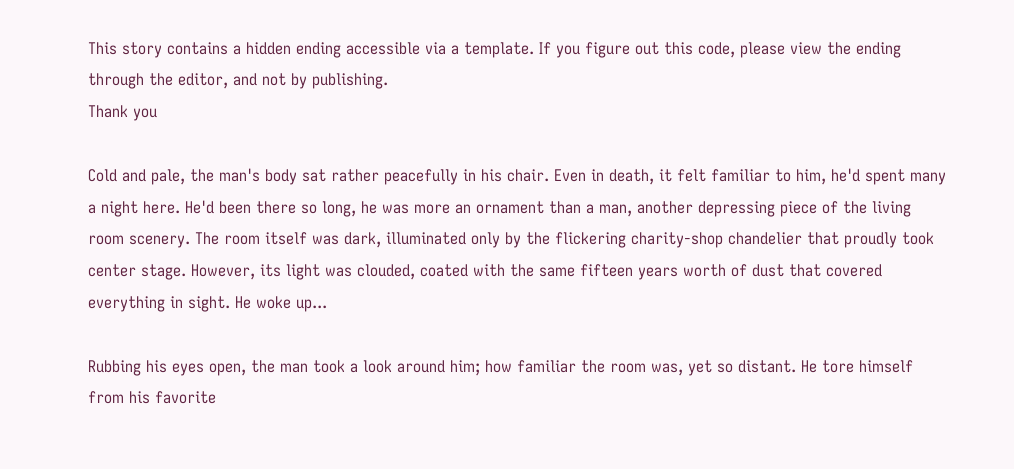This story contains a hidden ending accessible via a template. If you figure out this code, please view the ending through the editor, and not by publishing.
Thank you

Cold and pale, the man's body sat rather peacefully in his chair. Even in death, it felt familiar to him, he'd spent many a night here. He'd been there so long, he was more an ornament than a man, another depressing piece of the living room scenery. The room itself was dark, illuminated only by the flickering charity-shop chandelier that proudly took center stage. However, its light was clouded, coated with the same fifteen years worth of dust that covered everything in sight. He woke up...

Rubbing his eyes open, the man took a look around him; how familiar the room was, yet so distant. He tore himself from his favorite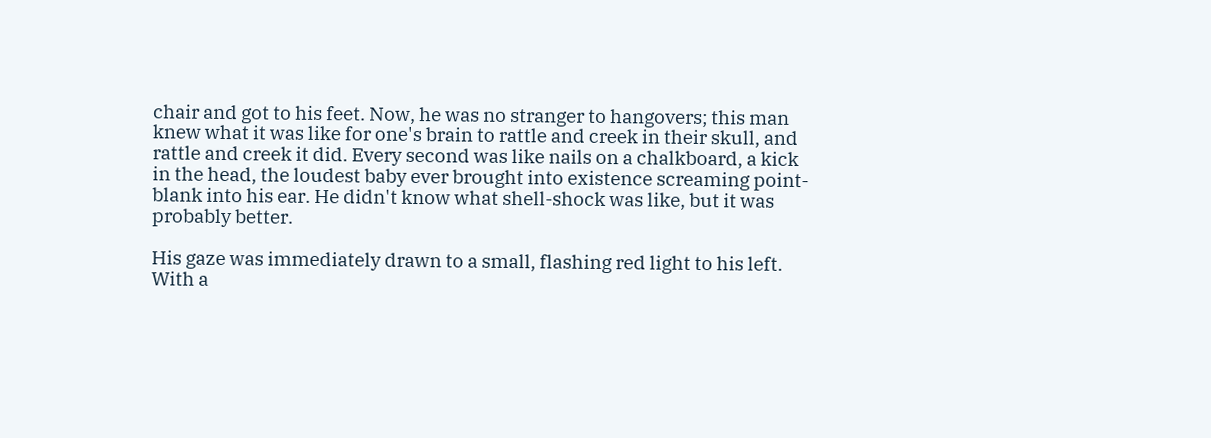chair and got to his feet. Now, he was no stranger to hangovers; this man knew what it was like for one's brain to rattle and creek in their skull, and rattle and creek it did. Every second was like nails on a chalkboard, a kick in the head, the loudest baby ever brought into existence screaming point-blank into his ear. He didn't know what shell-shock was like, but it was probably better.

His gaze was immediately drawn to a small, flashing red light to his left. With a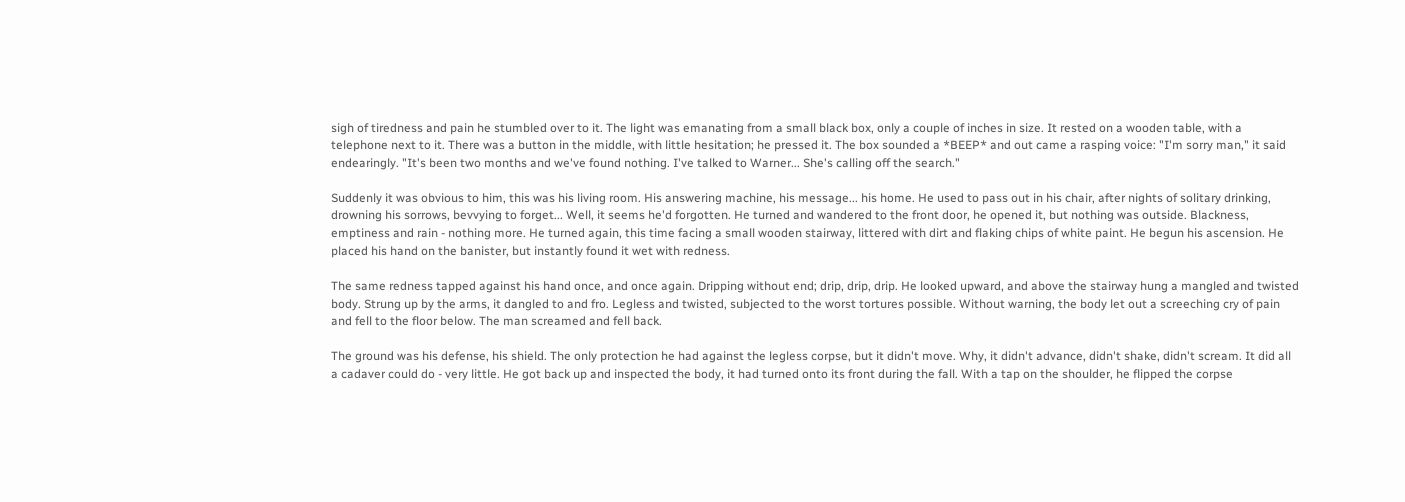sigh of tiredness and pain he stumbled over to it. The light was emanating from a small black box, only a couple of inches in size. It rested on a wooden table, with a telephone next to it. There was a button in the middle, with little hesitation; he pressed it. The box sounded a *BEEP* and out came a rasping voice: "I'm sorry man," it said endearingly. "It's been two months and we've found nothing. I've talked to Warner... She's calling off the search."

Suddenly it was obvious to him, this was his living room. His answering machine, his message... his home. He used to pass out in his chair, after nights of solitary drinking, drowning his sorrows, bevvying to forget... Well, it seems he'd forgotten. He turned and wandered to the front door, he opened it, but nothing was outside. Blackness, emptiness and rain - nothing more. He turned again, this time facing a small wooden stairway, littered with dirt and flaking chips of white paint. He begun his ascension. He placed his hand on the banister, but instantly found it wet with redness.

The same redness tapped against his hand once, and once again. Dripping without end; drip, drip, drip. He looked upward, and above the stairway hung a mangled and twisted body. Strung up by the arms, it dangled to and fro. Legless and twisted, subjected to the worst tortures possible. Without warning, the body let out a screeching cry of pain and fell to the floor below. The man screamed and fell back.

The ground was his defense, his shield. The only protection he had against the legless corpse, but it didn't move. Why, it didn't advance, didn't shake, didn't scream. It did all a cadaver could do - very little. He got back up and inspected the body, it had turned onto its front during the fall. With a tap on the shoulder, he flipped the corpse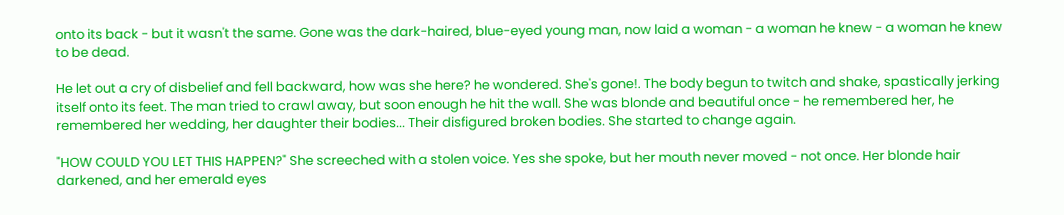onto its back - but it wasn't the same. Gone was the dark-haired, blue-eyed young man, now laid a woman - a woman he knew - a woman he knew to be dead.

He let out a cry of disbelief and fell backward, how was she here? he wondered. She's gone!. The body begun to twitch and shake, spastically jerking itself onto its feet. The man tried to crawl away, but soon enough he hit the wall. She was blonde and beautiful once - he remembered her, he remembered her wedding, her daughter their bodies... Their disfigured broken bodies. She started to change again.

"HOW COULD YOU LET THIS HAPPEN?" She screeched with a stolen voice. Yes she spoke, but her mouth never moved - not once. Her blonde hair darkened, and her emerald eyes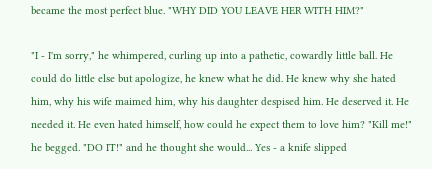became the most perfect blue. "WHY DID YOU LEAVE HER WITH HIM?"

"I - I'm sorry," he whimpered, curling up into a pathetic, cowardly little ball. He could do little else but apologize, he knew what he did. He knew why she hated him, why his wife maimed him, why his daughter despised him. He deserved it. He needed it. He even hated himself, how could he expect them to love him? "Kill me!" he begged. "DO IT!" and he thought she would... Yes - a knife slipped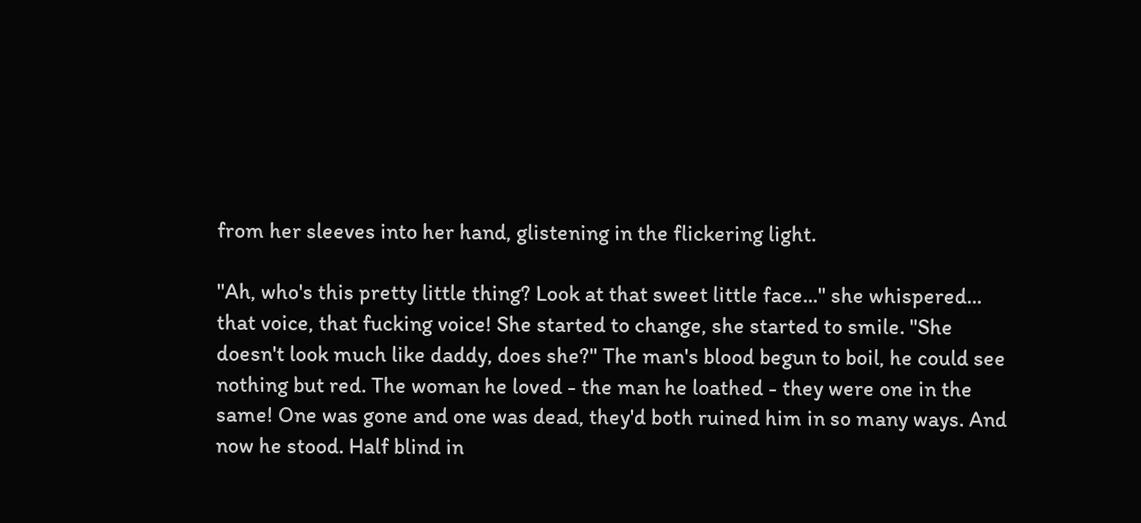from her sleeves into her hand, glistening in the flickering light.

"Ah, who's this pretty little thing? Look at that sweet little face..." she whispered... that voice, that fucking voice! She started to change, she started to smile. "She doesn't look much like daddy, does she?" The man's blood begun to boil, he could see nothing but red. The woman he loved - the man he loathed - they were one in the same! One was gone and one was dead, they'd both ruined him in so many ways. And now he stood. Half blind in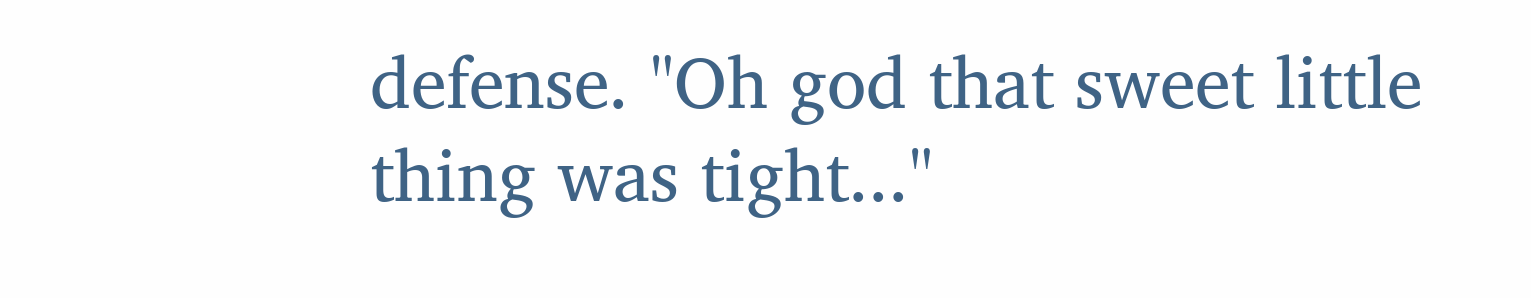defense. "Oh god that sweet little thing was tight..."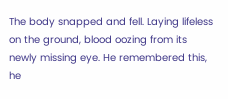The body snapped and fell. Laying lifeless on the ground, blood oozing from its newly missing eye. He remembered this, he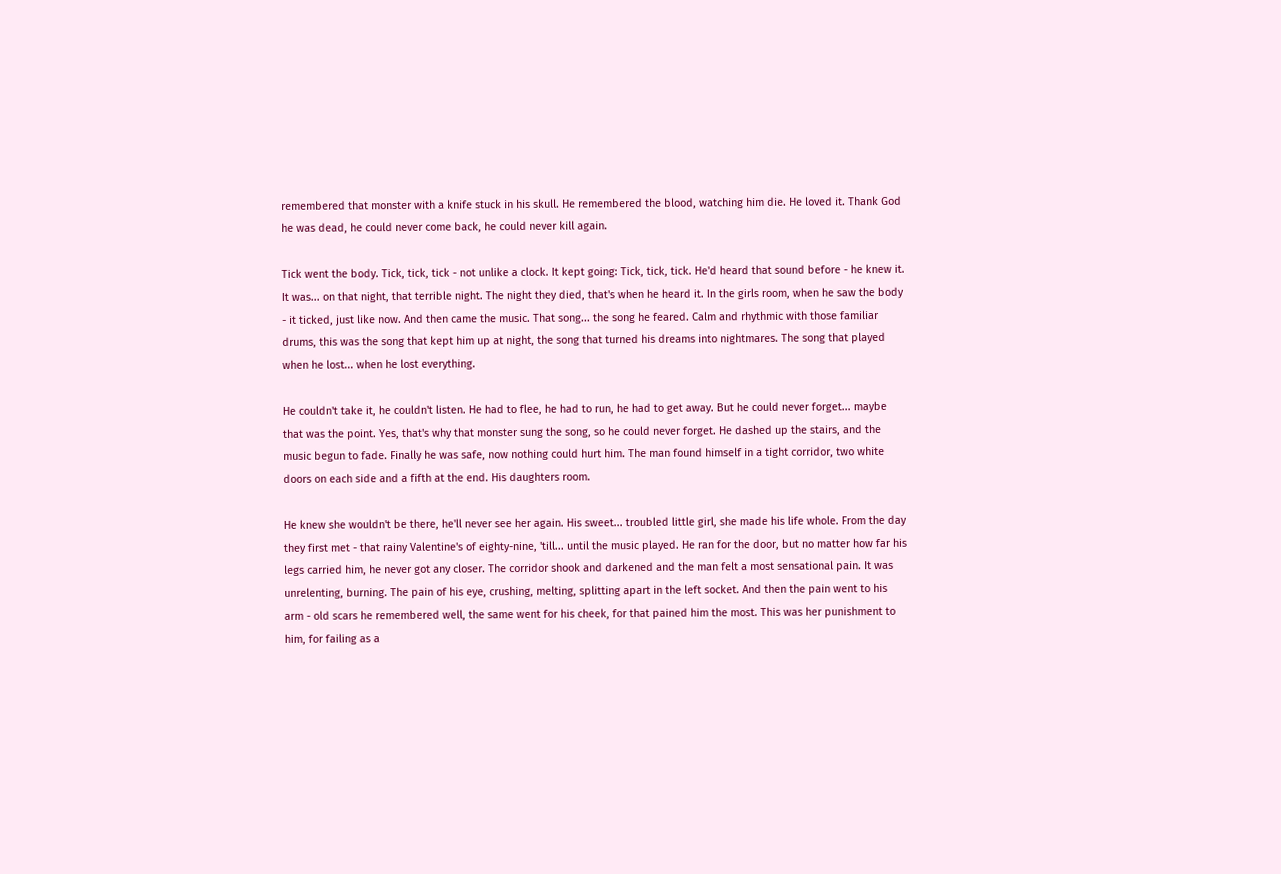remembered that monster with a knife stuck in his skull. He remembered the blood, watching him die. He loved it. Thank God he was dead, he could never come back, he could never kill again.

Tick went the body. Tick, tick, tick - not unlike a clock. It kept going: Tick, tick, tick. He'd heard that sound before - he knew it. It was... on that night, that terrible night. The night they died, that's when he heard it. In the girls room, when he saw the body - it ticked, just like now. And then came the music. That song... the song he feared. Calm and rhythmic with those familiar drums, this was the song that kept him up at night, the song that turned his dreams into nightmares. The song that played when he lost... when he lost everything.

He couldn't take it, he couldn't listen. He had to flee, he had to run, he had to get away. But he could never forget... maybe that was the point. Yes, that's why that monster sung the song, so he could never forget. He dashed up the stairs, and the music begun to fade. Finally he was safe, now nothing could hurt him. The man found himself in a tight corridor, two white doors on each side and a fifth at the end. His daughters room.

He knew she wouldn't be there, he'll never see her again. His sweet... troubled little girl, she made his life whole. From the day they first met - that rainy Valentine's of eighty-nine, 'till... until the music played. He ran for the door, but no matter how far his legs carried him, he never got any closer. The corridor shook and darkened and the man felt a most sensational pain. It was unrelenting, burning. The pain of his eye, crushing, melting, splitting apart in the left socket. And then the pain went to his arm - old scars he remembered well, the same went for his cheek, for that pained him the most. This was her punishment to him, for failing as a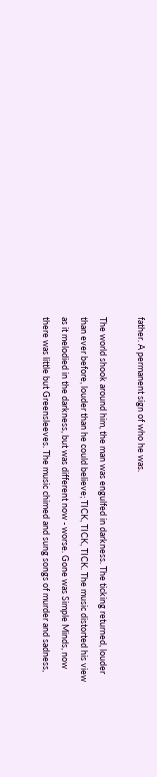father. A permanent sign of who he was.

The world shook around him, the man was engulfed in darkness. The ticking returned, louder than ever before, louder than he could believe; TICK, TICK, TICK. The music distorted his view as it melodied in the darkness, but was different now - worse. Gone was Simple Minds, now there was little but Greensleeves. The music chimed and sung songs of murder and sadness,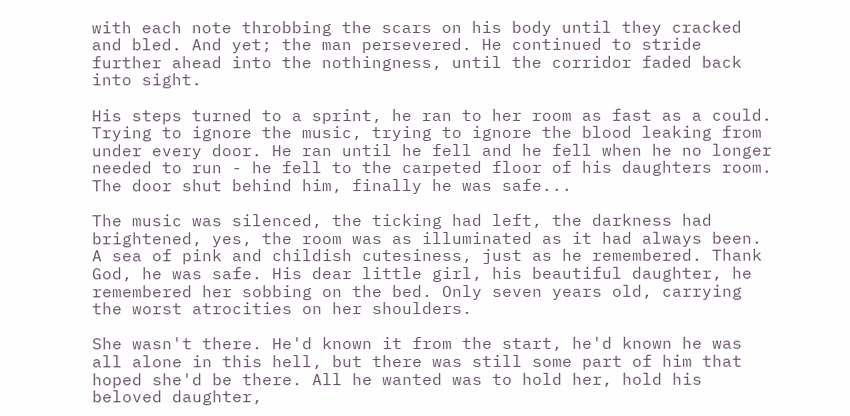with each note throbbing the scars on his body until they cracked and bled. And yet; the man persevered. He continued to stride further ahead into the nothingness, until the corridor faded back into sight.

His steps turned to a sprint, he ran to her room as fast as a could. Trying to ignore the music, trying to ignore the blood leaking from under every door. He ran until he fell and he fell when he no longer needed to run - he fell to the carpeted floor of his daughters room. The door shut behind him, finally he was safe...

The music was silenced, the ticking had left, the darkness had brightened, yes, the room was as illuminated as it had always been. A sea of pink and childish cutesiness, just as he remembered. Thank God, he was safe. His dear little girl, his beautiful daughter, he remembered her sobbing on the bed. Only seven years old, carrying the worst atrocities on her shoulders.

She wasn't there. He'd known it from the start, he'd known he was all alone in this hell, but there was still some part of him that hoped she'd be there. All he wanted was to hold her, hold his beloved daughter,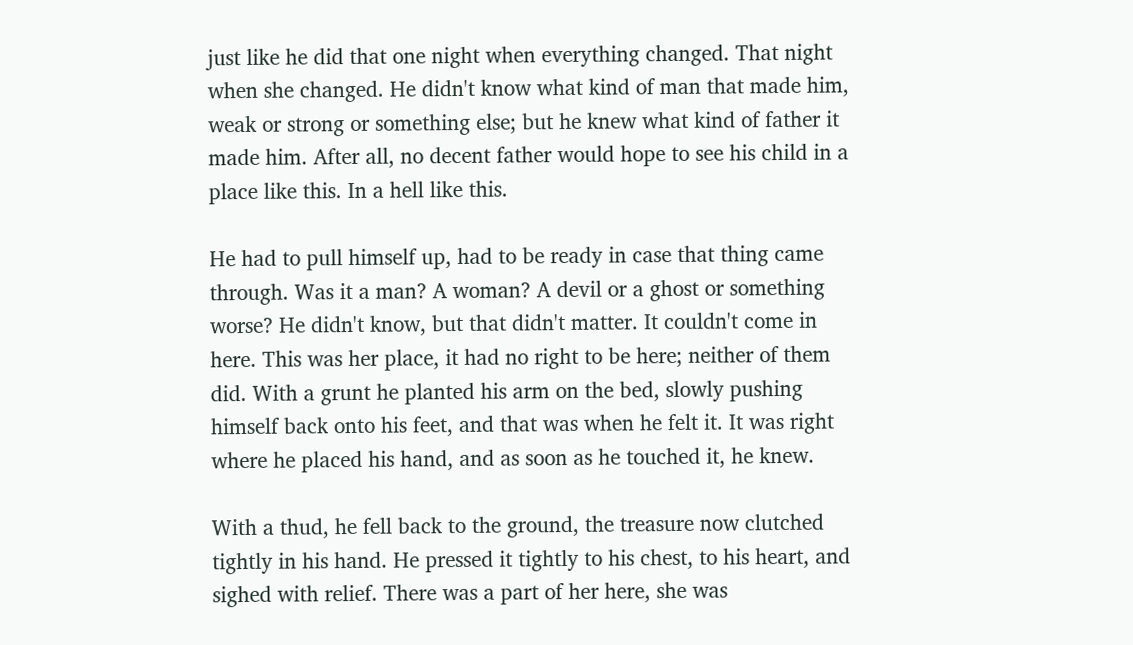just like he did that one night when everything changed. That night when she changed. He didn't know what kind of man that made him, weak or strong or something else; but he knew what kind of father it made him. After all, no decent father would hope to see his child in a place like this. In a hell like this.

He had to pull himself up, had to be ready in case that thing came through. Was it a man? A woman? A devil or a ghost or something worse? He didn't know, but that didn't matter. It couldn't come in here. This was her place, it had no right to be here; neither of them did. With a grunt he planted his arm on the bed, slowly pushing himself back onto his feet, and that was when he felt it. It was right where he placed his hand, and as soon as he touched it, he knew.

With a thud, he fell back to the ground, the treasure now clutched tightly in his hand. He pressed it tightly to his chest, to his heart, and sighed with relief. There was a part of her here, she was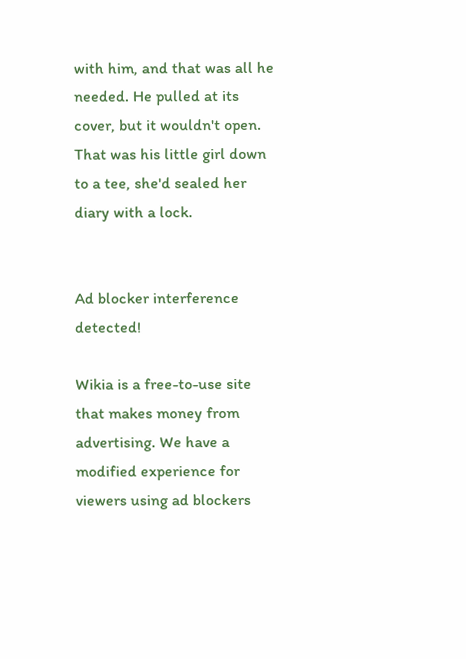with him, and that was all he needed. He pulled at its cover, but it wouldn't open. That was his little girl down to a tee, she'd sealed her diary with a lock.


Ad blocker interference detected!

Wikia is a free-to-use site that makes money from advertising. We have a modified experience for viewers using ad blockers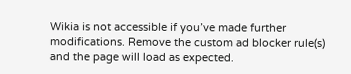Wikia is not accessible if you’ve made further modifications. Remove the custom ad blocker rule(s) and the page will load as expected.